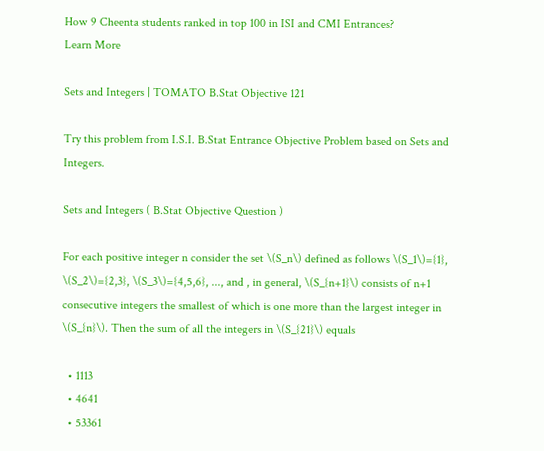How 9 Cheenta students ranked in top 100 in ISI and CMI Entrances?
Learn More

Sets and Integers | TOMATO B.Stat Objective 121

Try this problem from I.S.I. B.Stat Entrance Objective Problem based on Sets and Integers.

Sets and Integers ( B.Stat Objective Question )

For each positive integer n consider the set \(S_n\) defined as follows \(S_1\)={1}, \(S_2\)={2,3}, \(S_3\)={4,5,6}, ..., and , in general, \(S_{n+1}\) consists of n+1 consecutive integers the smallest of which is one more than the largest integer in \(S_{n}\). Then the sum of all the integers in \(S_{21}\) equals

  • 1113
  • 4641
  • 53361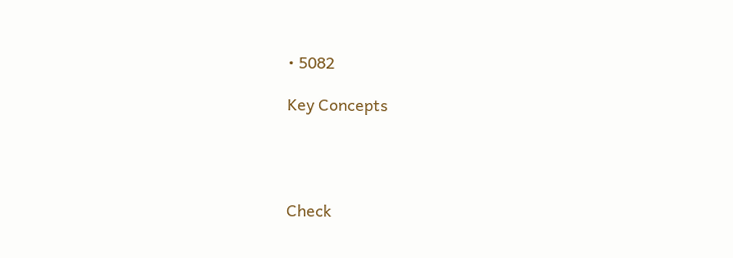• 5082

Key Concepts




Check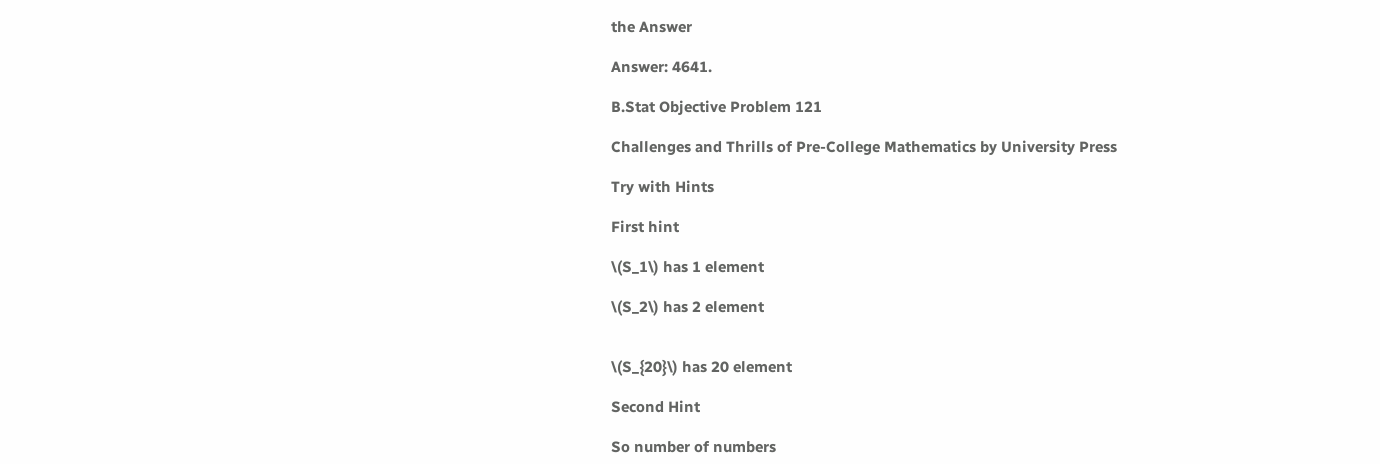the Answer

Answer: 4641.

B.Stat Objective Problem 121

Challenges and Thrills of Pre-College Mathematics by University Press

Try with Hints

First hint

\(S_1\) has 1 element

\(S_2\) has 2 element


\(S_{20}\) has 20 element

Second Hint

So number of numbers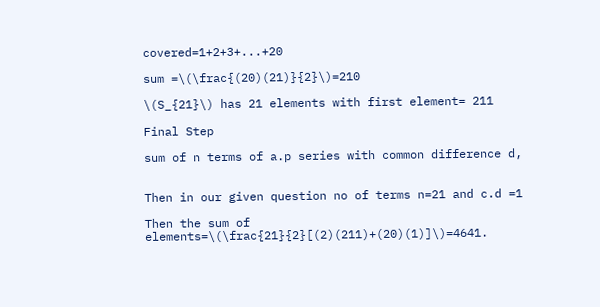covered=1+2+3+...+20

sum =\(\frac{(20)(21)}{2}\)=210

\(S_{21}\) has 21 elements with first element= 211

Final Step

sum of n terms of a.p series with common difference d,


Then in our given question no of terms n=21 and c.d =1

Then the sum of elements=\(\frac{21}{2}[(2)(211)+(20)(1)]\)=4641.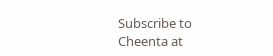Subscribe to Cheenta at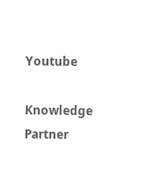Youtube

Knowledge Partner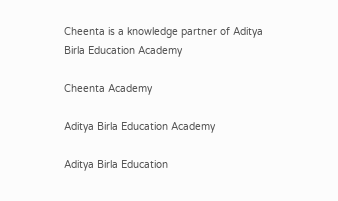Cheenta is a knowledge partner of Aditya Birla Education Academy

Cheenta Academy

Aditya Birla Education Academy

Aditya Birla Education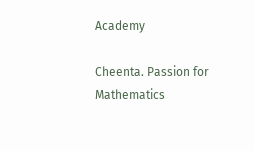Academy

Cheenta. Passion for Mathematics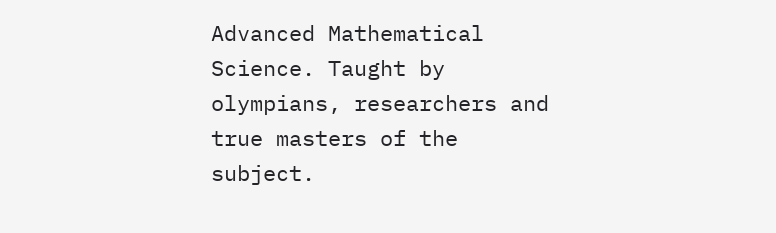Advanced Mathematical Science. Taught by olympians, researchers and true masters of the subject.